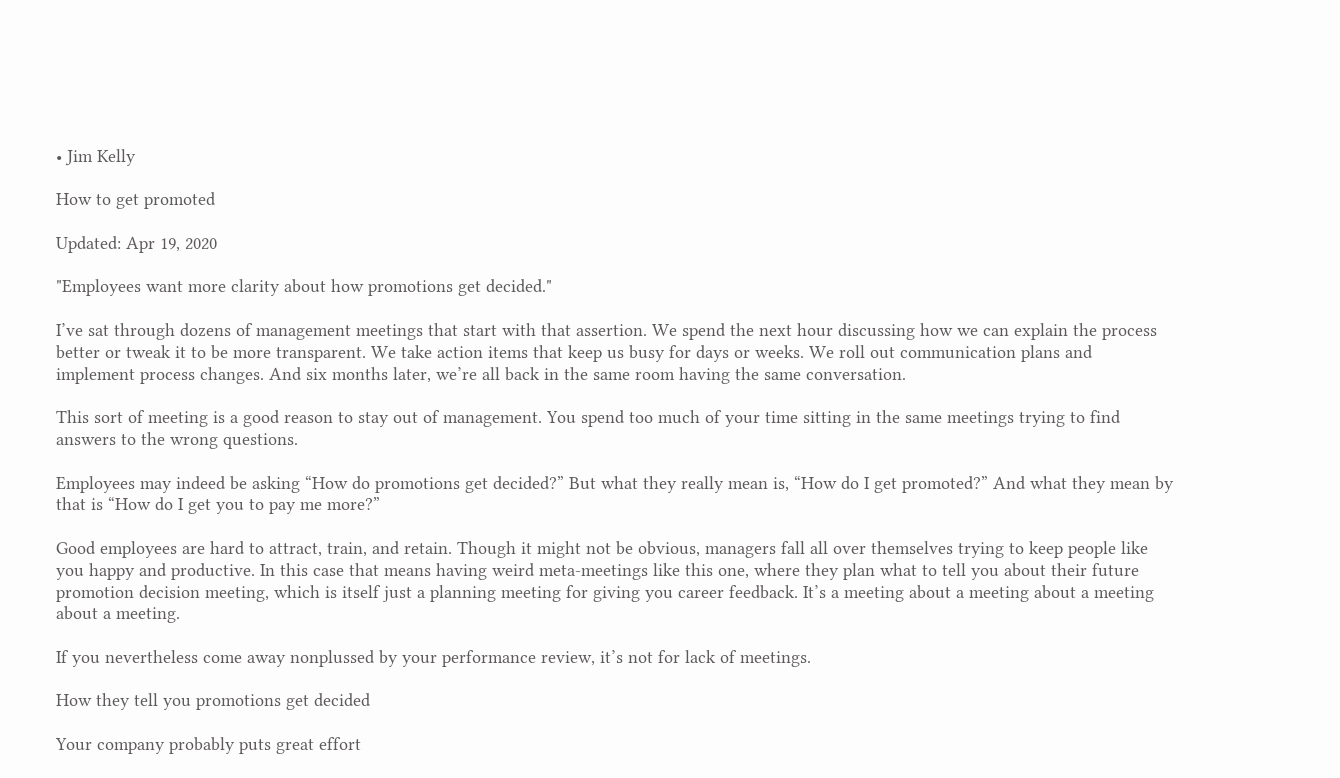• Jim Kelly

How to get promoted

Updated: Apr 19, 2020

"Employees want more clarity about how promotions get decided."

I’ve sat through dozens of management meetings that start with that assertion. We spend the next hour discussing how we can explain the process better or tweak it to be more transparent. We take action items that keep us busy for days or weeks. We roll out communication plans and implement process changes. And six months later, we’re all back in the same room having the same conversation.

This sort of meeting is a good reason to stay out of management. You spend too much of your time sitting in the same meetings trying to find answers to the wrong questions.

Employees may indeed be asking “How do promotions get decided?” But what they really mean is, “How do I get promoted?” And what they mean by that is “How do I get you to pay me more?”

Good employees are hard to attract, train, and retain. Though it might not be obvious, managers fall all over themselves trying to keep people like you happy and productive. In this case that means having weird meta-meetings like this one, where they plan what to tell you about their future promotion decision meeting, which is itself just a planning meeting for giving you career feedback. It’s a meeting about a meeting about a meeting about a meeting.

If you nevertheless come away nonplussed by your performance review, it’s not for lack of meetings.

How they tell you promotions get decided

Your company probably puts great effort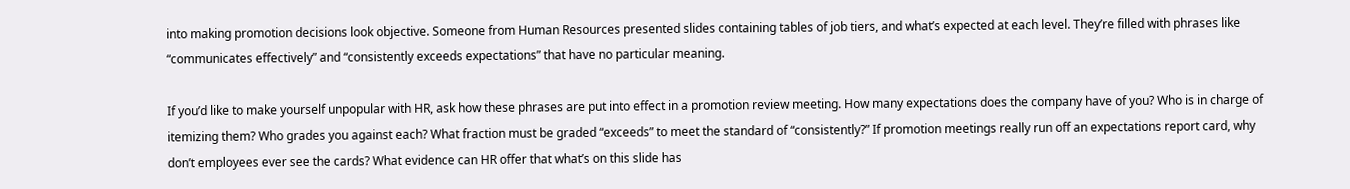into making promotion decisions look objective. Someone from Human Resources presented slides containing tables of job tiers, and what’s expected at each level. They’re filled with phrases like “communicates effectively” and “consistently exceeds expectations” that have no particular meaning.

If you’d like to make yourself unpopular with HR, ask how these phrases are put into effect in a promotion review meeting. How many expectations does the company have of you? Who is in charge of itemizing them? Who grades you against each? What fraction must be graded “exceeds” to meet the standard of “consistently?” If promotion meetings really run off an expectations report card, why don’t employees ever see the cards? What evidence can HR offer that what’s on this slide has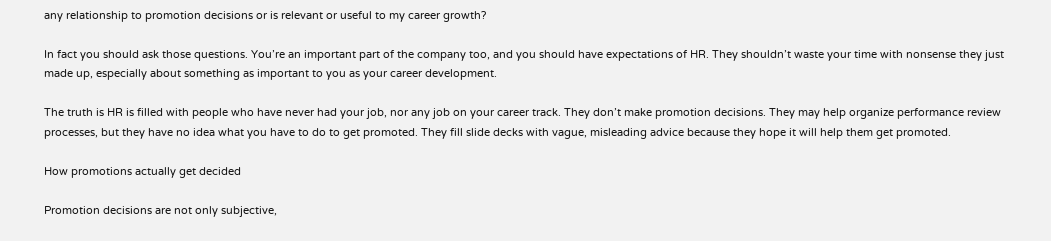any relationship to promotion decisions or is relevant or useful to my career growth?

In fact you should ask those questions. You’re an important part of the company too, and you should have expectations of HR. They shouldn’t waste your time with nonsense they just made up, especially about something as important to you as your career development.

The truth is HR is filled with people who have never had your job, nor any job on your career track. They don’t make promotion decisions. They may help organize performance review processes, but they have no idea what you have to do to get promoted. They fill slide decks with vague, misleading advice because they hope it will help them get promoted.

How promotions actually get decided

Promotion decisions are not only subjective,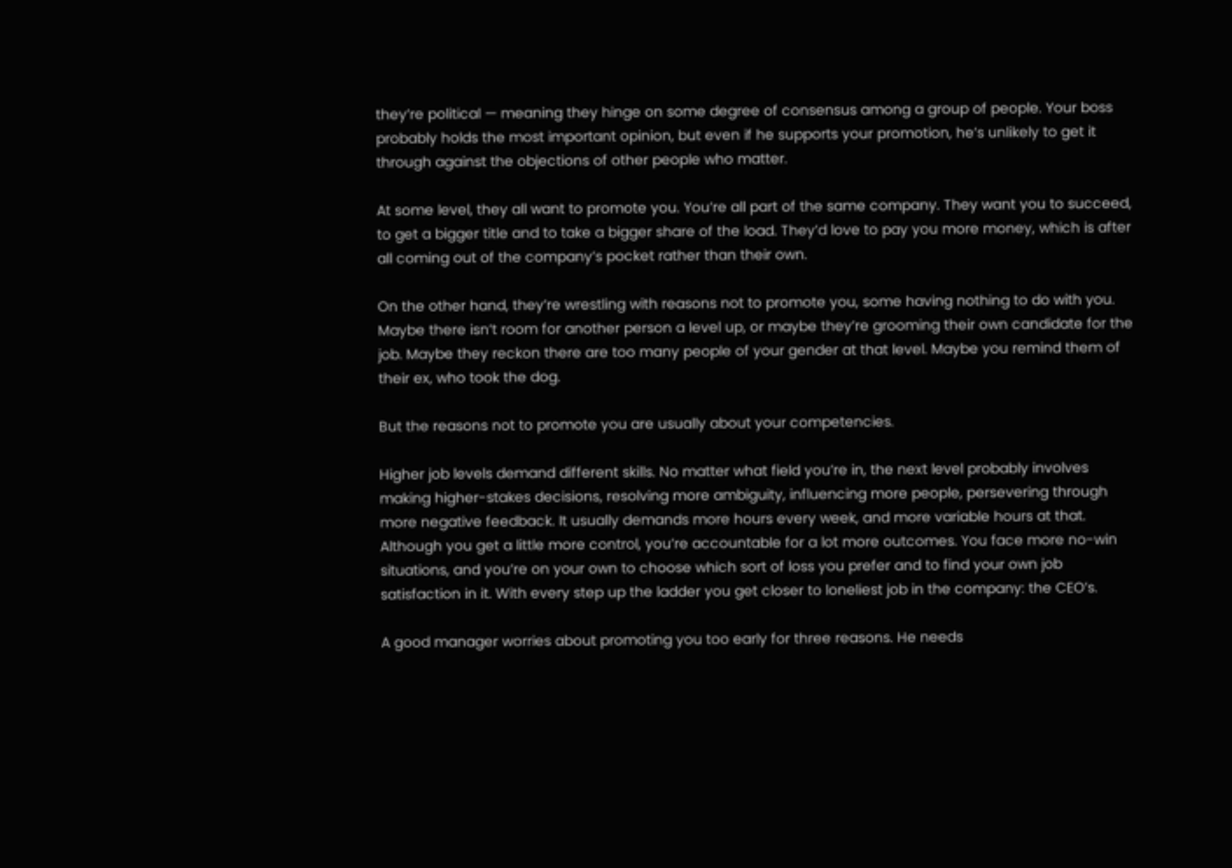they’re political — meaning they hinge on some degree of consensus among a group of people. Your boss probably holds the most important opinion, but even if he supports your promotion, he’s unlikely to get it through against the objections of other people who matter.

At some level, they all want to promote you. You’re all part of the same company. They want you to succeed, to get a bigger title and to take a bigger share of the load. They’d love to pay you more money, which is after all coming out of the company’s pocket rather than their own.

On the other hand, they’re wrestling with reasons not to promote you, some having nothing to do with you. Maybe there isn’t room for another person a level up, or maybe they’re grooming their own candidate for the job. Maybe they reckon there are too many people of your gender at that level. Maybe you remind them of their ex, who took the dog.

But the reasons not to promote you are usually about your competencies.

Higher job levels demand different skills. No matter what field you’re in, the next level probably involves making higher-stakes decisions, resolving more ambiguity, influencing more people, persevering through more negative feedback. It usually demands more hours every week, and more variable hours at that. Although you get a little more control, you’re accountable for a lot more outcomes. You face more no-win situations, and you’re on your own to choose which sort of loss you prefer and to find your own job satisfaction in it. With every step up the ladder you get closer to loneliest job in the company: the CEO’s.

A good manager worries about promoting you too early for three reasons. He needs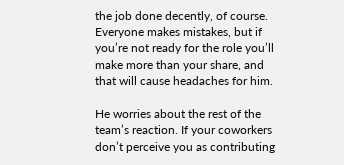the job done decently, of course. Everyone makes mistakes, but if you’re not ready for the role you’ll make more than your share, and that will cause headaches for him.

He worries about the rest of the team’s reaction. If your coworkers don’t perceive you as contributing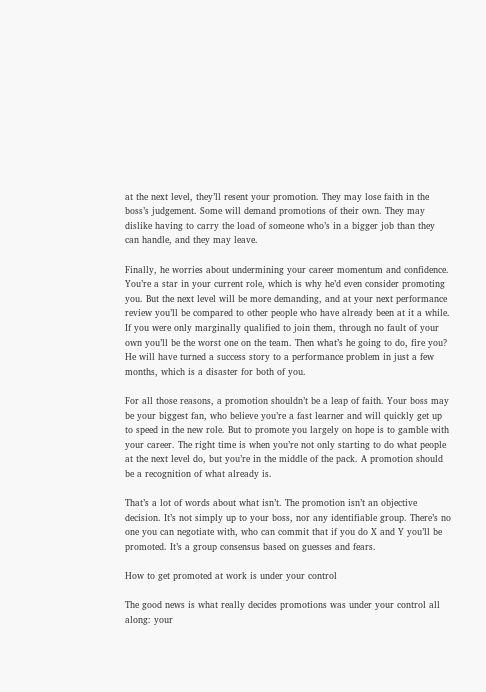at the next level, they’ll resent your promotion. They may lose faith in the boss’s judgement. Some will demand promotions of their own. They may dislike having to carry the load of someone who’s in a bigger job than they can handle, and they may leave.

Finally, he worries about undermining your career momentum and confidence. You’re a star in your current role, which is why he’d even consider promoting you. But the next level will be more demanding, and at your next performance review you’ll be compared to other people who have already been at it a while. If you were only marginally qualified to join them, through no fault of your own you’ll be the worst one on the team. Then what’s he going to do, fire you? He will have turned a success story to a performance problem in just a few months, which is a disaster for both of you.

For all those reasons, a promotion shouldn’t be a leap of faith. Your boss may be your biggest fan, who believe you’re a fast learner and will quickly get up to speed in the new role. But to promote you largely on hope is to gamble with your career. The right time is when you’re not only starting to do what people at the next level do, but you’re in the middle of the pack. A promotion should be a recognition of what already is.

That’s a lot of words about what isn’t. The promotion isn’t an objective decision. It’s not simply up to your boss, nor any identifiable group. There’s no one you can negotiate with, who can commit that if you do X and Y you’ll be promoted. It’s a group consensus based on guesses and fears.

How to get promoted at work is under your control

The good news is what really decides promotions was under your control all along: your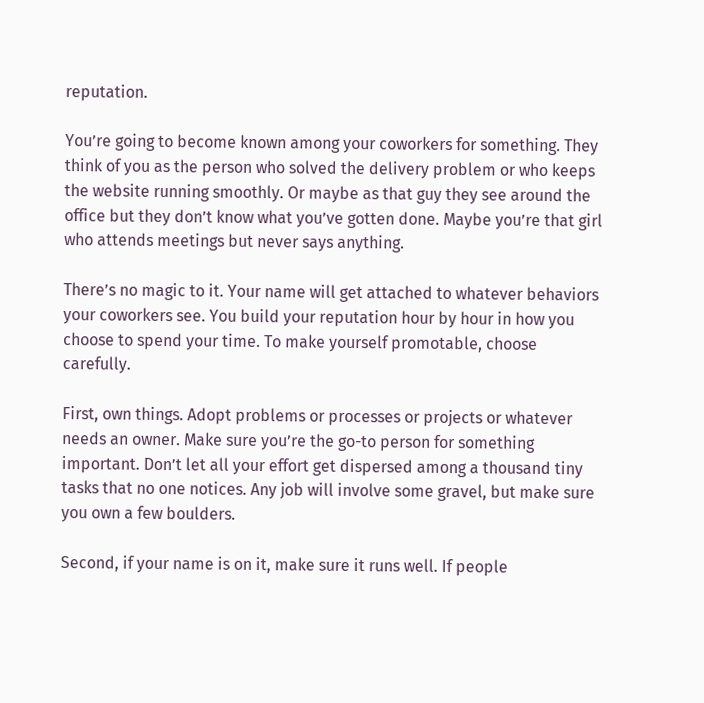reputation.

You’re going to become known among your coworkers for something. They think of you as the person who solved the delivery problem or who keeps the website running smoothly. Or maybe as that guy they see around the office but they don’t know what you’ve gotten done. Maybe you’re that girl who attends meetings but never says anything.

There’s no magic to it. Your name will get attached to whatever behaviors your coworkers see. You build your reputation hour by hour in how you choose to spend your time. To make yourself promotable, choose carefully.

First, own things. Adopt problems or processes or projects or whatever needs an owner. Make sure you’re the go-to person for something important. Don’t let all your effort get dispersed among a thousand tiny tasks that no one notices. Any job will involve some gravel, but make sure you own a few boulders.

Second, if your name is on it, make sure it runs well. If people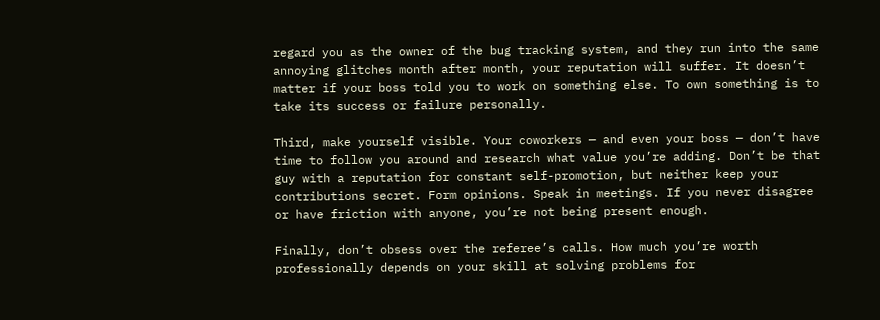regard you as the owner of the bug tracking system, and they run into the same annoying glitches month after month, your reputation will suffer. It doesn’t matter if your boss told you to work on something else. To own something is to take its success or failure personally.

Third, make yourself visible. Your coworkers — and even your boss — don’t have time to follow you around and research what value you’re adding. Don’t be that guy with a reputation for constant self-promotion, but neither keep your contributions secret. Form opinions. Speak in meetings. If you never disagree or have friction with anyone, you’re not being present enough.

Finally, don’t obsess over the referee’s calls. How much you’re worth professionally depends on your skill at solving problems for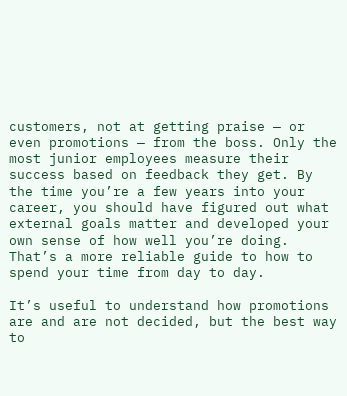customers, not at getting praise — or even promotions — from the boss. Only the most junior employees measure their success based on feedback they get. By the time you’re a few years into your career, you should have figured out what external goals matter and developed your own sense of how well you’re doing. That’s a more reliable guide to how to spend your time from day to day.

It’s useful to understand how promotions are and are not decided, but the best way to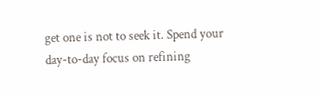get one is not to seek it. Spend your day-to-day focus on refining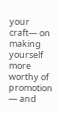your craft— on making yourself more worthy of promotion — and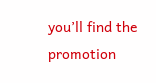you’ll find the promotion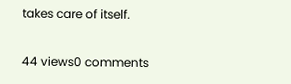takes care of itself.

44 views0 comments